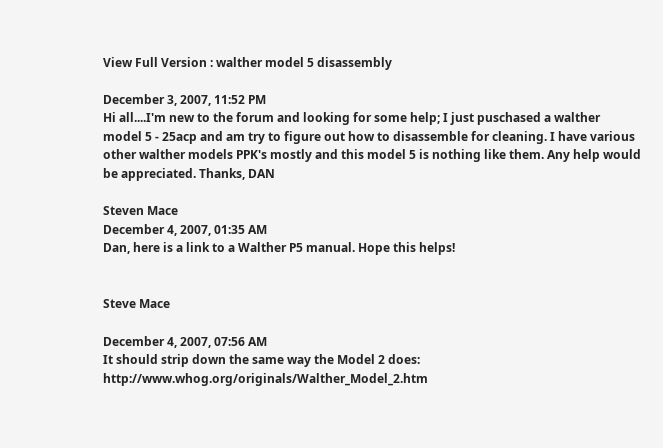View Full Version : walther model 5 disassembly

December 3, 2007, 11:52 PM
Hi all....I'm new to the forum and looking for some help; I just puschased a walther model 5 - 25acp and am try to figure out how to disassemble for cleaning. I have various other walther models PPK's mostly and this model 5 is nothing like them. Any help would be appreciated. Thanks, DAN

Steven Mace
December 4, 2007, 01:35 AM
Dan, here is a link to a Walther P5 manual. Hope this helps!


Steve Mace

December 4, 2007, 07:56 AM
It should strip down the same way the Model 2 does: http://www.whog.org/originals/Walther_Model_2.htm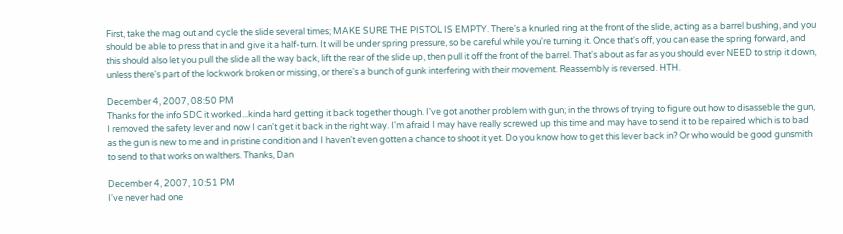First, take the mag out and cycle the slide several times; MAKE SURE THE PISTOL IS EMPTY. There's a knurled ring at the front of the slide, acting as a barrel bushing, and you should be able to press that in and give it a half-turn. It will be under spring pressure, so be careful while you're turning it. Once that's off, you can ease the spring forward, and this should also let you pull the slide all the way back, lift the rear of the slide up, then pull it off the front of the barrel. That's about as far as you should ever NEED to strip it down, unless there's part of the lockwork broken or missing, or there's a bunch of gunk interfering with their movement. Reassembly is reversed. HTH.

December 4, 2007, 08:50 PM
Thanks for the info SDC it worked...kinda hard getting it back together though. I've got another problem with gun; in the throws of trying to figure out how to disasseble the gun, I removed the safety lever and now I can't get it back in the right way. I'm afraid I may have really screwed up this time and may have to send it to be repaired which is to bad as the gun is new to me and in pristine condition and I haven't even gotten a chance to shoot it yet. Do you know how to get this lever back in? Or who would be good gunsmith to send to that works on walthers. Thanks, Dan

December 4, 2007, 10:51 PM
I've never had one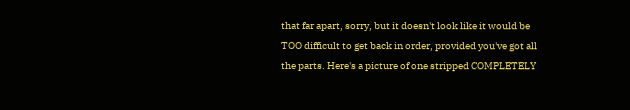that far apart, sorry, but it doesn't look like it would be TOO difficult to get back in order, provided you've got all the parts. Here's a picture of one stripped COMPLETELY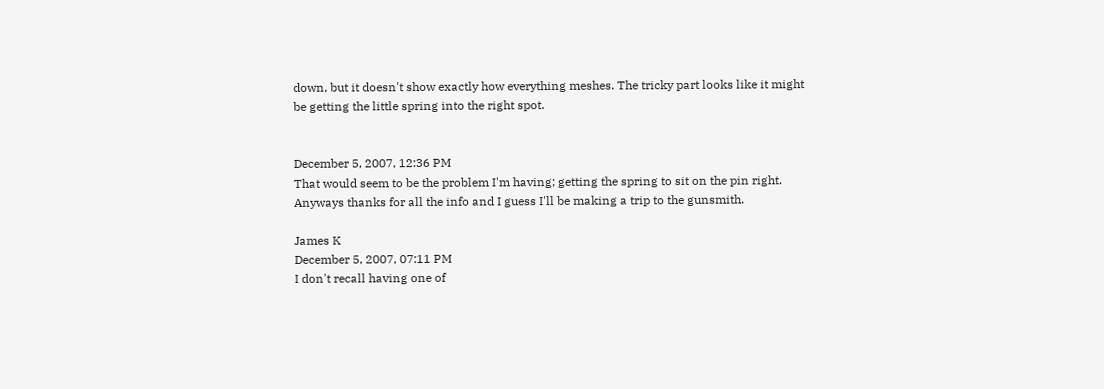down, but it doesn't show exactly how everything meshes. The tricky part looks like it might be getting the little spring into the right spot.


December 5, 2007, 12:36 PM
That would seem to be the problem I'm having; getting the spring to sit on the pin right. Anyways thanks for all the info and I guess I'll be making a trip to the gunsmith.

James K
December 5, 2007, 07:11 PM
I don't recall having one of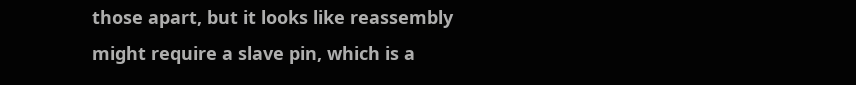those apart, but it looks like reassembly might require a slave pin, which is a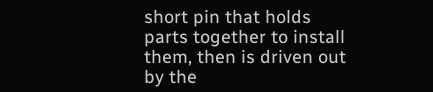short pin that holds parts together to install them, then is driven out by the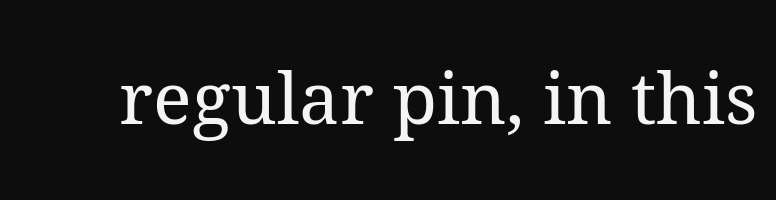regular pin, in this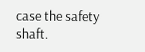case the safety shaft.